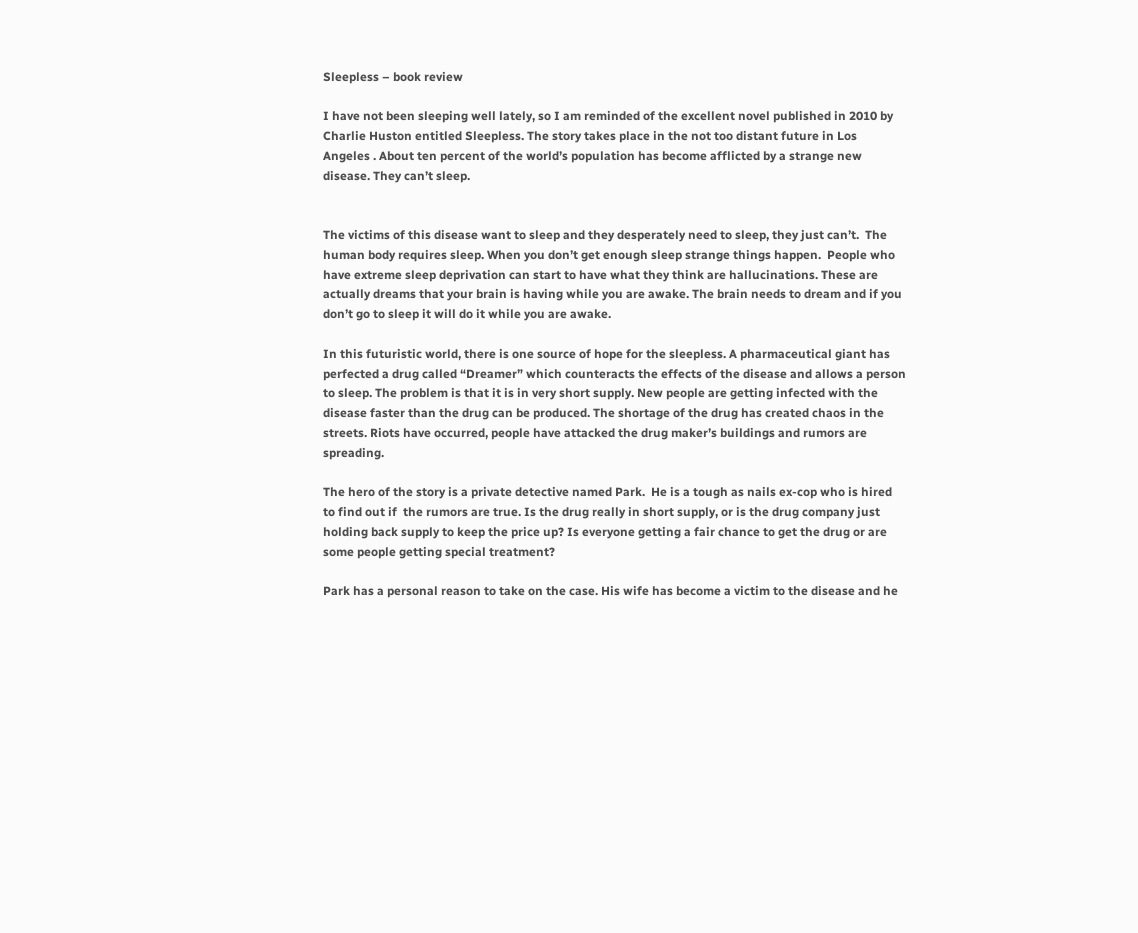Sleepless – book review

I have not been sleeping well lately, so I am reminded of the excellent novel published in 2010 by Charlie Huston entitled Sleepless. The story takes place in the not too distant future in Los Angeles . About ten percent of the world’s population has become afflicted by a strange new disease. They can’t sleep.


The victims of this disease want to sleep and they desperately need to sleep, they just can’t.  The human body requires sleep. When you don’t get enough sleep strange things happen.  People who have extreme sleep deprivation can start to have what they think are hallucinations. These are actually dreams that your brain is having while you are awake. The brain needs to dream and if you don’t go to sleep it will do it while you are awake.

In this futuristic world, there is one source of hope for the sleepless. A pharmaceutical giant has perfected a drug called “Dreamer” which counteracts the effects of the disease and allows a person to sleep. The problem is that it is in very short supply. New people are getting infected with the disease faster than the drug can be produced. The shortage of the drug has created chaos in the streets. Riots have occurred, people have attacked the drug maker’s buildings and rumors are spreading.

The hero of the story is a private detective named Park.  He is a tough as nails ex-cop who is hired to find out if  the rumors are true. Is the drug really in short supply, or is the drug company just holding back supply to keep the price up? Is everyone getting a fair chance to get the drug or are some people getting special treatment?

Park has a personal reason to take on the case. His wife has become a victim to the disease and he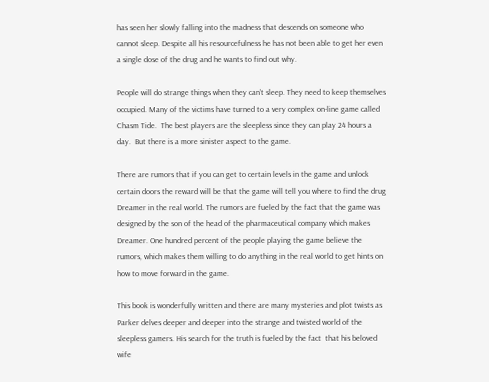has seen her slowly falling into the madness that descends on someone who cannot sleep. Despite all his resourcefulness he has not been able to get her even a single dose of the drug and he wants to find out why.

People will do strange things when they can’t sleep. They need to keep themselves occupied. Many of the victims have turned to a very complex on-line game called Chasm Tide.  The best players are the sleepless since they can play 24 hours a day.  But there is a more sinister aspect to the game.

There are rumors that if you can get to certain levels in the game and unlock certain doors the reward will be that the game will tell you where to find the drug Dreamer in the real world. The rumors are fueled by the fact that the game was designed by the son of the head of the pharmaceutical company which makes Dreamer. One hundred percent of the people playing the game believe the rumors, which makes them willing to do anything in the real world to get hints on how to move forward in the game.

This book is wonderfully written and there are many mysteries and plot twists as Parker delves deeper and deeper into the strange and twisted world of the sleepless gamers. His search for the truth is fueled by the fact  that his beloved wife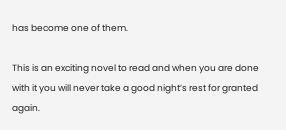has become one of them.

This is an exciting novel to read and when you are done with it you will never take a good night’s rest for granted again.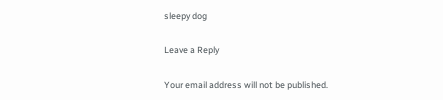sleepy dog

Leave a Reply

Your email address will not be published.